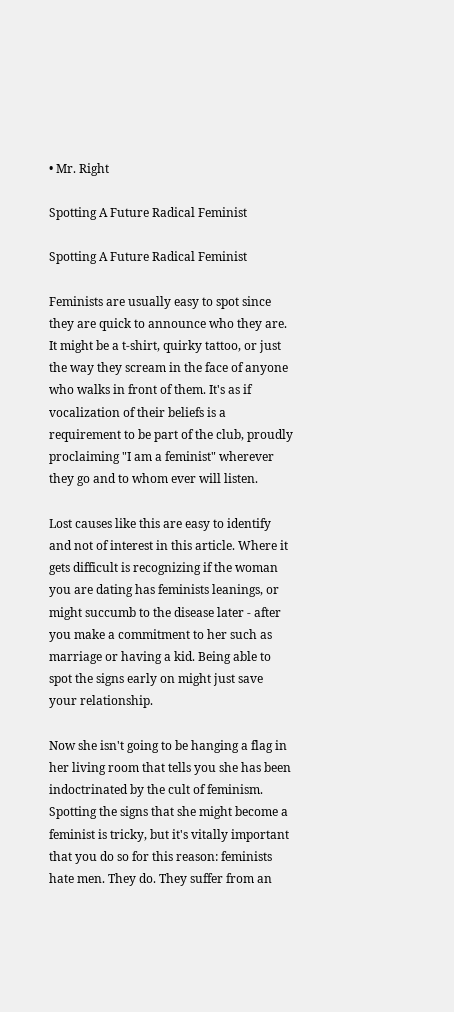• Mr. Right

Spotting A Future Radical Feminist

Spotting A Future Radical Feminist

Feminists are usually easy to spot since they are quick to announce who they are. It might be a t-shirt, quirky tattoo, or just the way they scream in the face of anyone who walks in front of them. It's as if vocalization of their beliefs is a requirement to be part of the club, proudly proclaiming "I am a feminist" wherever they go and to whom ever will listen.

Lost causes like this are easy to identify and not of interest in this article. Where it gets difficult is recognizing if the woman you are dating has feminists leanings, or might succumb to the disease later - after you make a commitment to her such as marriage or having a kid. Being able to spot the signs early on might just save your relationship.

Now she isn't going to be hanging a flag in her living room that tells you she has been indoctrinated by the cult of feminism. Spotting the signs that she might become a feminist is tricky, but it's vitally important that you do so for this reason: feminists hate men. They do. They suffer from an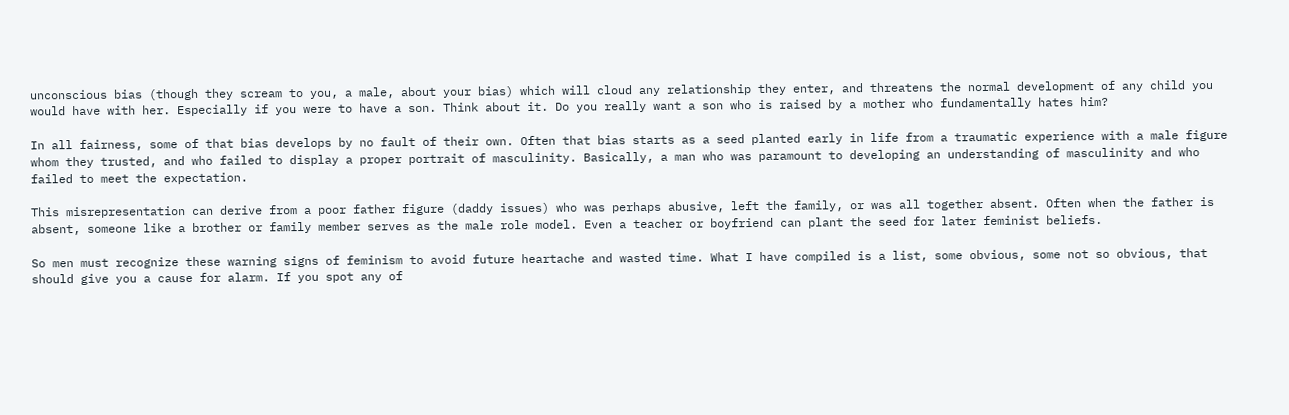unconscious bias (though they scream to you, a male, about your bias) which will cloud any relationship they enter, and threatens the normal development of any child you would have with her. Especially if you were to have a son. Think about it. Do you really want a son who is raised by a mother who fundamentally hates him?

In all fairness, some of that bias develops by no fault of their own. Often that bias starts as a seed planted early in life from a traumatic experience with a male figure whom they trusted, and who failed to display a proper portrait of masculinity. Basically, a man who was paramount to developing an understanding of masculinity and who failed to meet the expectation.

This misrepresentation can derive from a poor father figure (daddy issues) who was perhaps abusive, left the family, or was all together absent. Often when the father is absent, someone like a brother or family member serves as the male role model. Even a teacher or boyfriend can plant the seed for later feminist beliefs.

So men must recognize these warning signs of feminism to avoid future heartache and wasted time. What I have compiled is a list, some obvious, some not so obvious, that should give you a cause for alarm. If you spot any of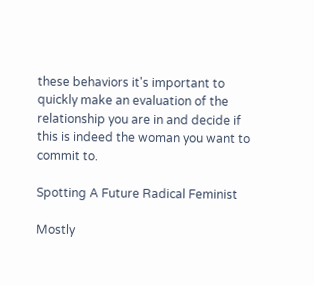these behaviors it's important to quickly make an evaluation of the relationship you are in and decide if this is indeed the woman you want to commit to.

Spotting A Future Radical Feminist

Mostly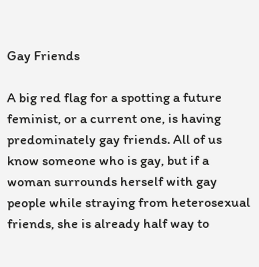Gay Friends

A big red flag for a spotting a future feminist, or a current one, is having predominately gay friends. All of us know someone who is gay, but if a woman surrounds herself with gay people while straying from heterosexual friends, she is already half way to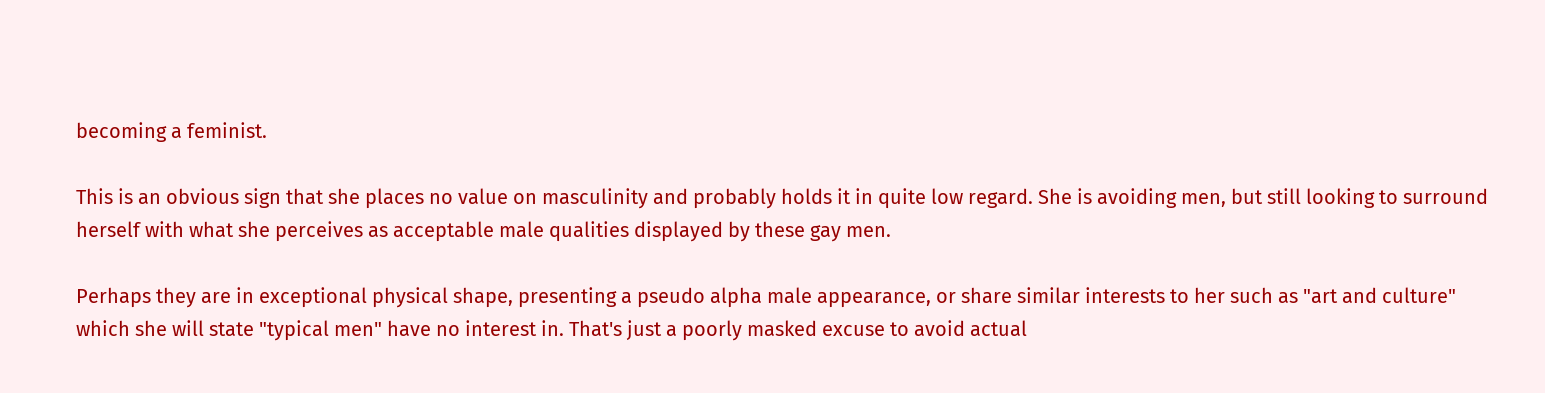becoming a feminist.

This is an obvious sign that she places no value on masculinity and probably holds it in quite low regard. She is avoiding men, but still looking to surround herself with what she perceives as acceptable male qualities displayed by these gay men.

Perhaps they are in exceptional physical shape, presenting a pseudo alpha male appearance, or share similar interests to her such as "art and culture" which she will state "typical men" have no interest in. That's just a poorly masked excuse to avoid actual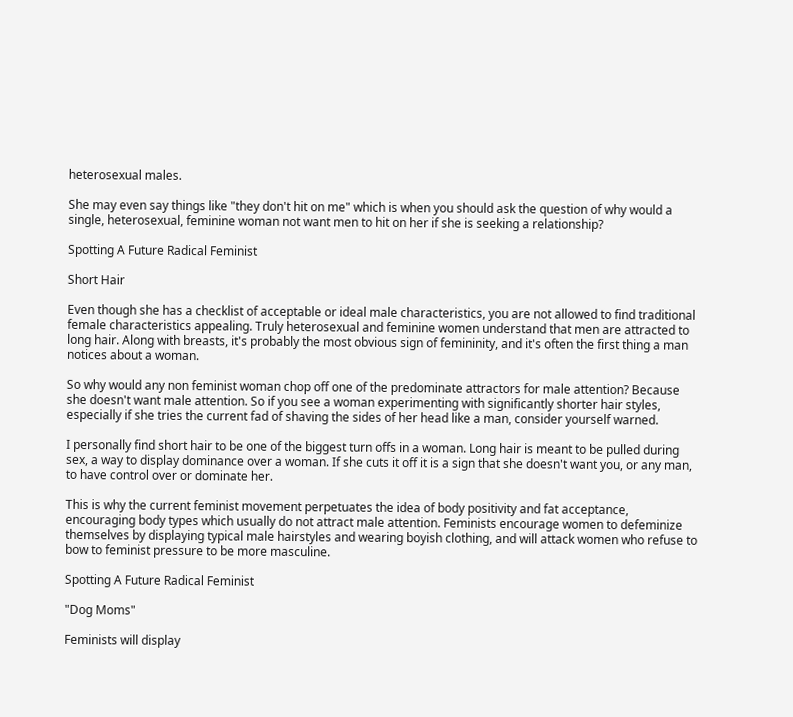heterosexual males.

She may even say things like "they don't hit on me" which is when you should ask the question of why would a single, heterosexual, feminine woman not want men to hit on her if she is seeking a relationship?

Spotting A Future Radical Feminist

Short Hair

Even though she has a checklist of acceptable or ideal male characteristics, you are not allowed to find traditional female characteristics appealing. Truly heterosexual and feminine women understand that men are attracted to long hair. Along with breasts, it's probably the most obvious sign of femininity, and it's often the first thing a man notices about a woman.

So why would any non feminist woman chop off one of the predominate attractors for male attention? Because she doesn't want male attention. So if you see a woman experimenting with significantly shorter hair styles, especially if she tries the current fad of shaving the sides of her head like a man, consider yourself warned.

I personally find short hair to be one of the biggest turn offs in a woman. Long hair is meant to be pulled during sex, a way to display dominance over a woman. If she cuts it off it is a sign that she doesn't want you, or any man, to have control over or dominate her.

This is why the current feminist movement perpetuates the idea of body positivity and fat acceptance, encouraging body types which usually do not attract male attention. Feminists encourage women to defeminize themselves by displaying typical male hairstyles and wearing boyish clothing, and will attack women who refuse to bow to feminist pressure to be more masculine.

Spotting A Future Radical Feminist

"Dog Moms"

Feminists will display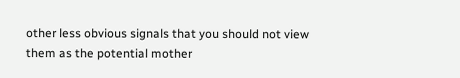other less obvious signals that you should not view them as the potential mother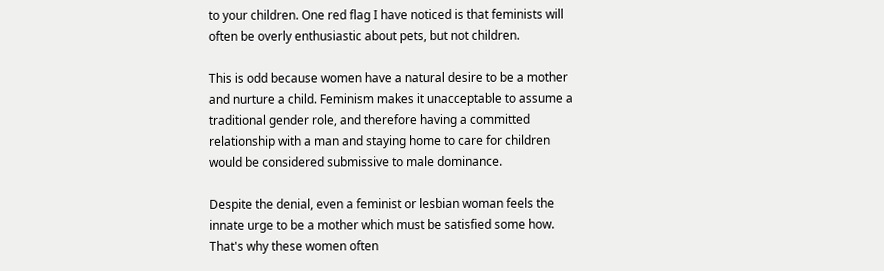to your children. One red flag I have noticed is that feminists will often be overly enthusiastic about pets, but not children.

This is odd because women have a natural desire to be a mother and nurture a child. Feminism makes it unacceptable to assume a traditional gender role, and therefore having a committed relationship with a man and staying home to care for children would be considered submissive to male dominance.

Despite the denial, even a feminist or lesbian woman feels the innate urge to be a mother which must be satisfied some how. That's why these women often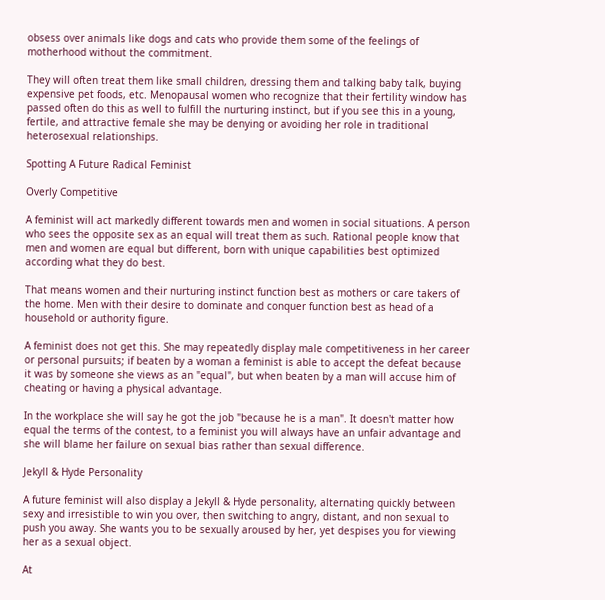obsess over animals like dogs and cats who provide them some of the feelings of motherhood without the commitment.

They will often treat them like small children, dressing them and talking baby talk, buying expensive pet foods, etc. Menopausal women who recognize that their fertility window has passed often do this as well to fulfill the nurturing instinct, but if you see this in a young, fertile, and attractive female she may be denying or avoiding her role in traditional heterosexual relationships.

Spotting A Future Radical Feminist

Overly Competitive

A feminist will act markedly different towards men and women in social situations. A person who sees the opposite sex as an equal will treat them as such. Rational people know that men and women are equal but different, born with unique capabilities best optimized according what they do best.

That means women and their nurturing instinct function best as mothers or care takers of the home. Men with their desire to dominate and conquer function best as head of a household or authority figure.

A feminist does not get this. She may repeatedly display male competitiveness in her career or personal pursuits; if beaten by a woman a feminist is able to accept the defeat because it was by someone she views as an "equal", but when beaten by a man will accuse him of cheating or having a physical advantage.

In the workplace she will say he got the job "because he is a man". It doesn't matter how equal the terms of the contest, to a feminist you will always have an unfair advantage and she will blame her failure on sexual bias rather than sexual difference.

Jekyll & Hyde Personality

A future feminist will also display a Jekyll & Hyde personality, alternating quickly between sexy and irresistible to win you over, then switching to angry, distant, and non sexual to push you away. She wants you to be sexually aroused by her, yet despises you for viewing her as a sexual object.

At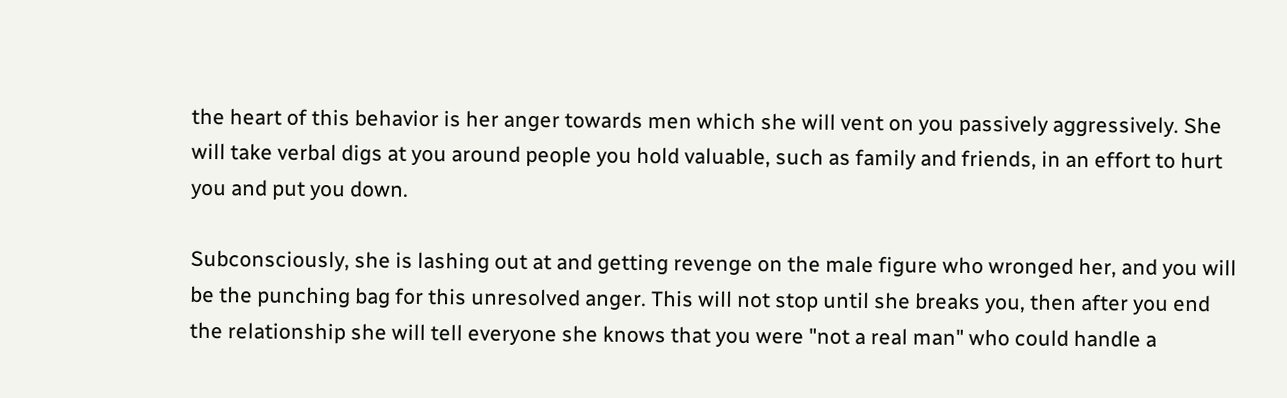the heart of this behavior is her anger towards men which she will vent on you passively aggressively. She will take verbal digs at you around people you hold valuable, such as family and friends, in an effort to hurt you and put you down.

Subconsciously, she is lashing out at and getting revenge on the male figure who wronged her, and you will be the punching bag for this unresolved anger. This will not stop until she breaks you, then after you end the relationship she will tell everyone she knows that you were "not a real man" who could handle a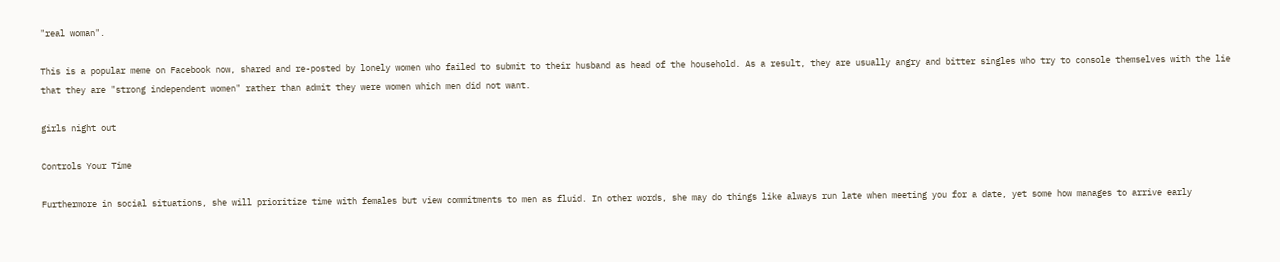"real woman".

This is a popular meme on Facebook now, shared and re-posted by lonely women who failed to submit to their husband as head of the household. As a result, they are usually angry and bitter singles who try to console themselves with the lie that they are "strong independent women" rather than admit they were women which men did not want.

girls night out

Controls Your Time

Furthermore in social situations, she will prioritize time with females but view commitments to men as fluid. In other words, she may do things like always run late when meeting you for a date, yet some how manages to arrive early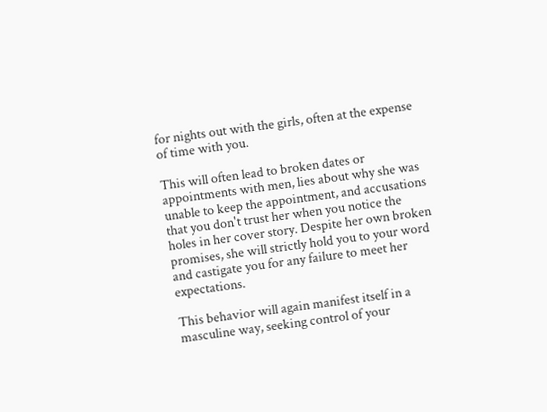for nights out with the girls, often at the expense of time with you.

This will often lead to broken dates or appointments with men, lies about why she was unable to keep the appointment, and accusations that you don't trust her when you notice the holes in her cover story. Despite her own broken promises, she will strictly hold you to your word and castigate you for any failure to meet her expectations.

This behavior will again manifest itself in a masculine way, seeking control of your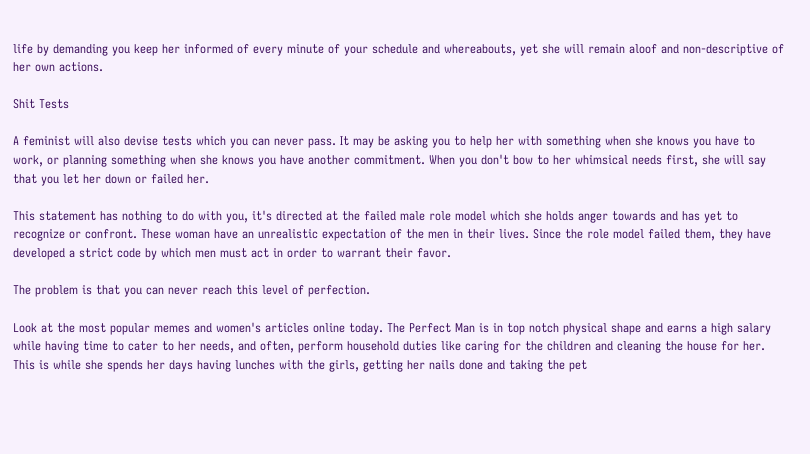life by demanding you keep her informed of every minute of your schedule and whereabouts, yet she will remain aloof and non-descriptive of her own actions.

Shit Tests

A feminist will also devise tests which you can never pass. It may be asking you to help her with something when she knows you have to work, or planning something when she knows you have another commitment. When you don't bow to her whimsical needs first, she will say that you let her down or failed her.

This statement has nothing to do with you, it's directed at the failed male role model which she holds anger towards and has yet to recognize or confront. These woman have an unrealistic expectation of the men in their lives. Since the role model failed them, they have developed a strict code by which men must act in order to warrant their favor.

The problem is that you can never reach this level of perfection.

Look at the most popular memes and women's articles online today. The Perfect Man is in top notch physical shape and earns a high salary while having time to cater to her needs, and often, perform household duties like caring for the children and cleaning the house for her. This is while she spends her days having lunches with the girls, getting her nails done and taking the pet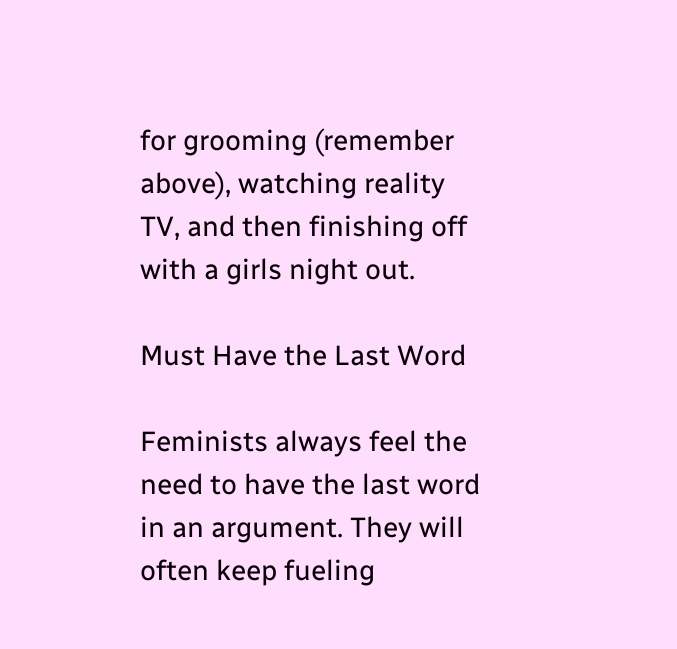for grooming (remember above), watching reality TV, and then finishing off with a girls night out.

Must Have the Last Word

Feminists always feel the need to have the last word in an argument. They will often keep fueling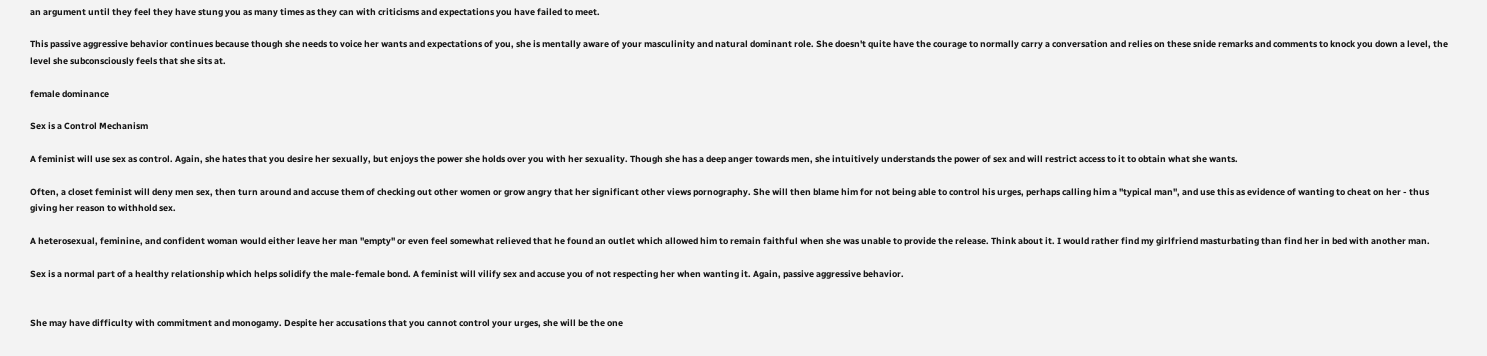an argument until they feel they have stung you as many times as they can with criticisms and expectations you have failed to meet.

This passive aggressive behavior continues because though she needs to voice her wants and expectations of you, she is mentally aware of your masculinity and natural dominant role. She doesn't quite have the courage to normally carry a conversation and relies on these snide remarks and comments to knock you down a level, the level she subconsciously feels that she sits at.

female dominance

Sex is a Control Mechanism

A feminist will use sex as control. Again, she hates that you desire her sexually, but enjoys the power she holds over you with her sexuality. Though she has a deep anger towards men, she intuitively understands the power of sex and will restrict access to it to obtain what she wants.

Often, a closet feminist will deny men sex, then turn around and accuse them of checking out other women or grow angry that her significant other views pornography. She will then blame him for not being able to control his urges, perhaps calling him a "typical man", and use this as evidence of wanting to cheat on her - thus giving her reason to withhold sex.

A heterosexual, feminine, and confident woman would either leave her man "empty" or even feel somewhat relieved that he found an outlet which allowed him to remain faithful when she was unable to provide the release. Think about it. I would rather find my girlfriend masturbating than find her in bed with another man.

Sex is a normal part of a healthy relationship which helps solidify the male-female bond. A feminist will vilify sex and accuse you of not respecting her when wanting it. Again, passive aggressive behavior.


She may have difficulty with commitment and monogamy. Despite her accusations that you cannot control your urges, she will be the one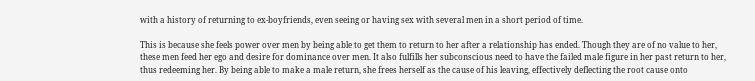with a history of returning to ex-boyfriends, even seeing or having sex with several men in a short period of time.

This is because she feels power over men by being able to get them to return to her after a relationship has ended. Though they are of no value to her, these men feed her ego and desire for dominance over men. It also fulfills her subconscious need to have the failed male figure in her past return to her, thus redeeming her. By being able to make a male return, she frees herself as the cause of his leaving, effectively deflecting the root cause onto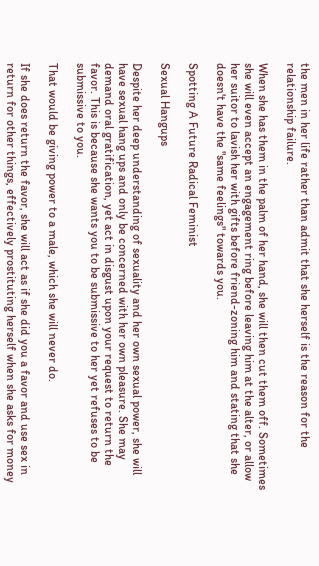the men in her life rather than admit that she herself is the reason for the relationship failure.

When she has them in the palm of her hand, she will then cut them off. Sometimes she will even accept an engagement ring before leaving him at the alter, or allow her suitor to lavish her with gifts before friend-zoning him and stating that she doesn't have the "same feelings" towards you.

Spotting A Future Radical Feminist

Sexual Hangups

Despite her deep understanding of sexuality and her own sexual power, she will have sexual hang ups and only be concerned with her own pleasure. She may demand oral gratification, yet act in disgust upon your request to return the favor. This is because she wants you to be submissive to her yet refuses to be submissive to you.

That would be giving power to a male, which she will never do.

If she does return the favor, she will act as if she did you a favor and use sex in return for other things, effectively prostituting herself when she asks for money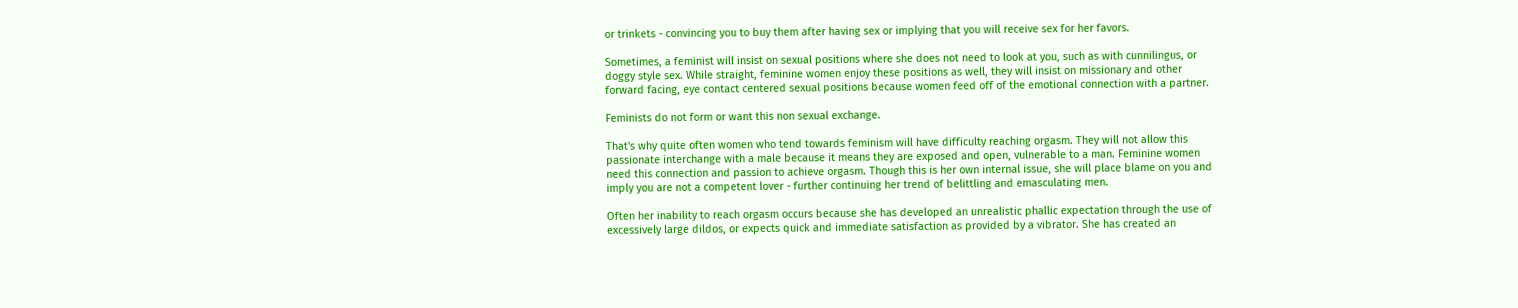or trinkets - convincing you to buy them after having sex or implying that you will receive sex for her favors.

Sometimes, a feminist will insist on sexual positions where she does not need to look at you, such as with cunnilingus, or doggy style sex. While straight, feminine women enjoy these positions as well, they will insist on missionary and other forward facing, eye contact centered sexual positions because women feed off of the emotional connection with a partner.

Feminists do not form or want this non sexual exchange.

That's why quite often women who tend towards feminism will have difficulty reaching orgasm. They will not allow this passionate interchange with a male because it means they are exposed and open, vulnerable to a man. Feminine women need this connection and passion to achieve orgasm. Though this is her own internal issue, she will place blame on you and imply you are not a competent lover - further continuing her trend of belittling and emasculating men.

Often her inability to reach orgasm occurs because she has developed an unrealistic phallic expectation through the use of excessively large dildos, or expects quick and immediate satisfaction as provided by a vibrator. She has created an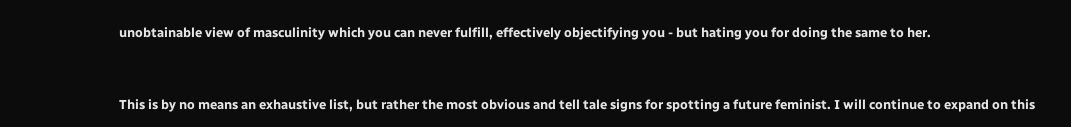unobtainable view of masculinity which you can never fulfill, effectively objectifying you - but hating you for doing the same to her.


This is by no means an exhaustive list, but rather the most obvious and tell tale signs for spotting a future feminist. I will continue to expand on this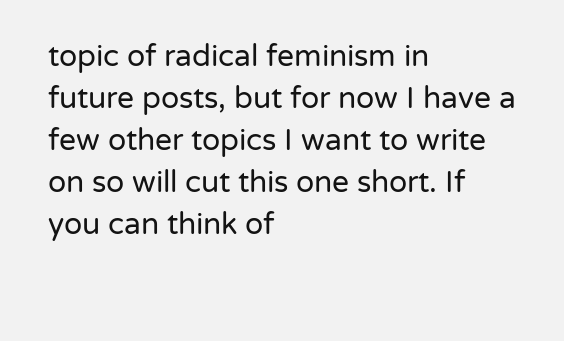topic of radical feminism in future posts, but for now I have a few other topics I want to write on so will cut this one short. If you can think of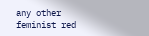any other feminist red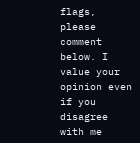flags, please comment below. I value your opinion even if you disagree with me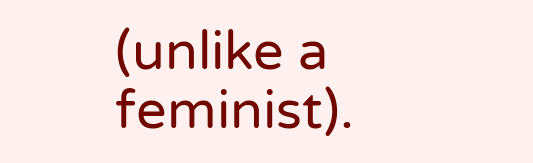(unlike a feminist).